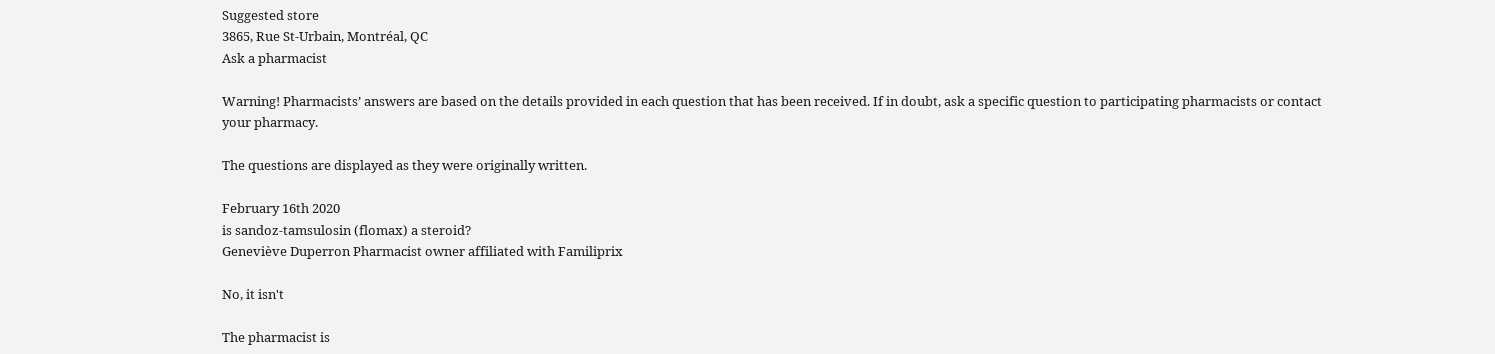Suggested store
3865, Rue St-Urbain, Montréal, QC
Ask a pharmacist

Warning! Pharmacists’ answers are based on the details provided in each question that has been received. If in doubt, ask a specific question to participating pharmacists or contact your pharmacy.

The questions are displayed as they were originally written.

February 16th 2020
is sandoz-tamsulosin (flomax) a steroid?
Geneviève Duperron Pharmacist owner affiliated with Familiprix

No, it isn't

The pharmacist is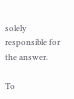solely responsible for the answer.

To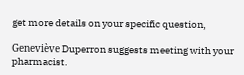get more details on your specific question,

Geneviève Duperron suggests meeting with your pharmacist.